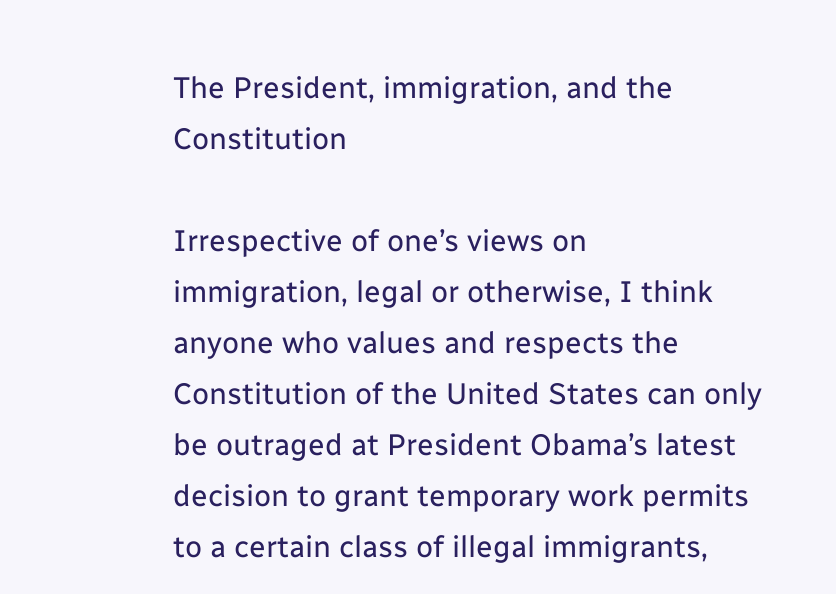The President, immigration, and the Constitution

Irrespective of one’s views on immigration, legal or otherwise, I think anyone who values and respects the Constitution of the United States can only be outraged at President Obama’s latest decision to grant temporary work permits to a certain class of illegal immigrants,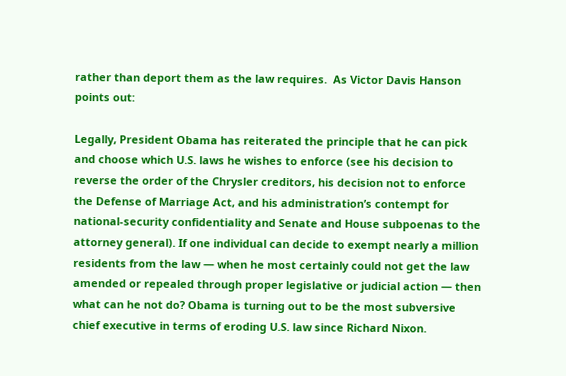rather than deport them as the law requires.  As Victor Davis Hanson points out:

Legally, President Obama has reiterated the principle that he can pick and choose which U.S. laws he wishes to enforce (see his decision to reverse the order of the Chrysler creditors, his decision not to enforce the Defense of Marriage Act, and his administration’s contempt for national-security confidentiality and Senate and House subpoenas to the attorney general). If one individual can decide to exempt nearly a million residents from the law — when he most certainly could not get the law amended or repealed through proper legislative or judicial action — then what can he not do? Obama is turning out to be the most subversive chief executive in terms of eroding U.S. law since Richard Nixon.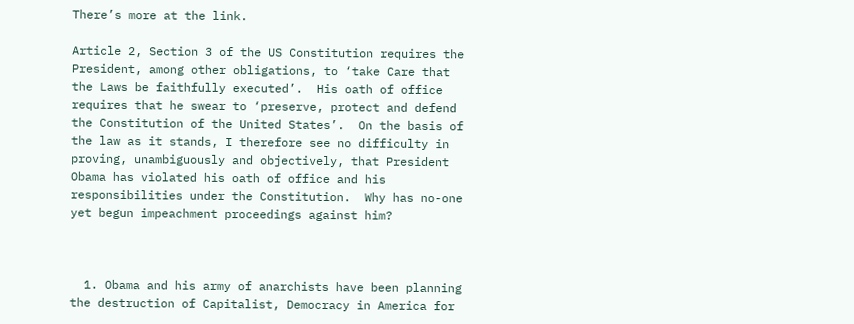There’s more at the link.

Article 2, Section 3 of the US Constitution requires the President, among other obligations, to ‘take Care that the Laws be faithfully executed’.  His oath of office requires that he swear to ‘preserve, protect and defend the Constitution of the United States’.  On the basis of the law as it stands, I therefore see no difficulty in proving, unambiguously and objectively, that President Obama has violated his oath of office and his responsibilities under the Constitution.  Why has no-one yet begun impeachment proceedings against him?



  1. Obama and his army of anarchists have been planning the destruction of Capitalist, Democracy in America for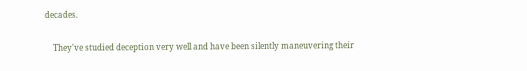decades.

    They've studied deception very well and have been silently maneuvering their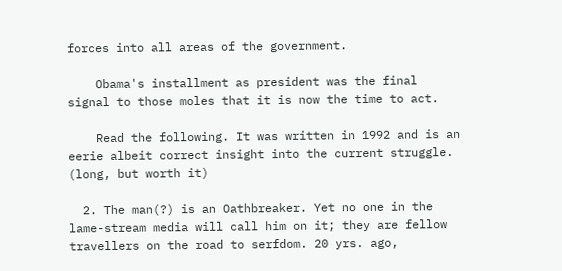forces into all areas of the government.

    Obama's installment as president was the final signal to those moles that it is now the time to act.

    Read the following. It was written in 1992 and is an eerie albeit correct insight into the current struggle. (long, but worth it)

  2. The man(?) is an Oathbreaker. Yet no one in the lame-stream media will call him on it; they are fellow travellers on the road to serfdom. 20 yrs. ago,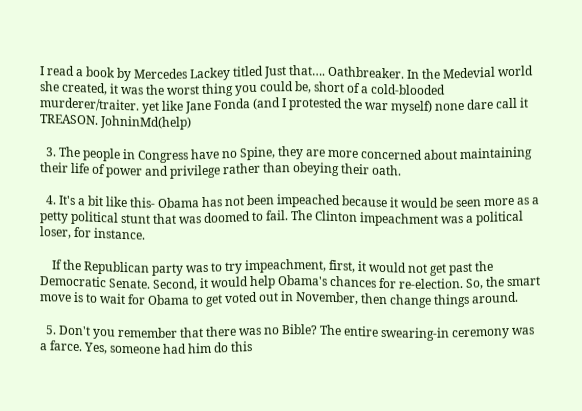I read a book by Mercedes Lackey titled Just that…. Oathbreaker. In the Medevial world she created, it was the worst thing you could be, short of a cold-blooded murderer/traiter. yet like Jane Fonda (and I protested the war myself) none dare call it TREASON. JohninMd(help)

  3. The people in Congress have no Spine, they are more concerned about maintaining their life of power and privilege rather than obeying their oath.

  4. It's a bit like this- Obama has not been impeached because it would be seen more as a petty political stunt that was doomed to fail. The Clinton impeachment was a political loser, for instance.

    If the Republican party was to try impeachment, first, it would not get past the Democratic Senate. Second, it would help Obama's chances for re-election. So, the smart move is to wait for Obama to get voted out in November, then change things around.

  5. Don't you remember that there was no Bible? The entire swearing-in ceremony was a farce. Yes, someone had him do this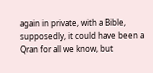again in private, with a Bible, supposedly, it could have been a Qran for all we know, but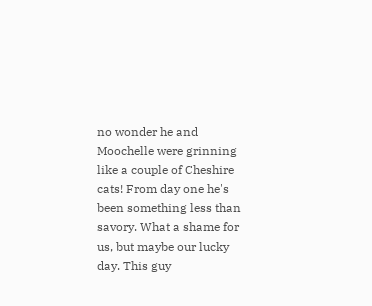no wonder he and Moochelle were grinning like a couple of Cheshire cats! From day one he's been something less than savory. What a shame for us, but maybe our lucky day. This guy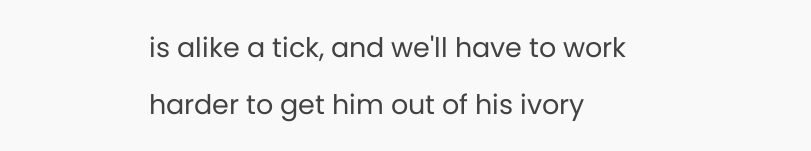is alike a tick, and we'll have to work harder to get him out of his ivory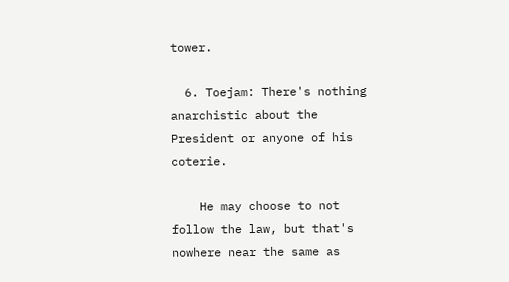tower.

  6. Toejam: There's nothing anarchistic about the President or anyone of his coterie.

    He may choose to not follow the law, but that's nowhere near the same as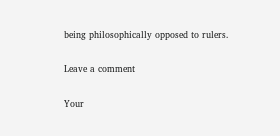being philosophically opposed to rulers.

Leave a comment

Your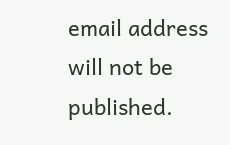email address will not be published.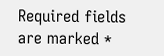Required fields are marked *